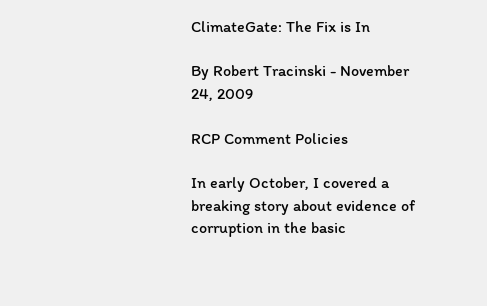ClimateGate: The Fix is In

By Robert Tracinski - November 24, 2009

RCP Comment Policies

In early October, I covered a breaking story about evidence of corruption in the basic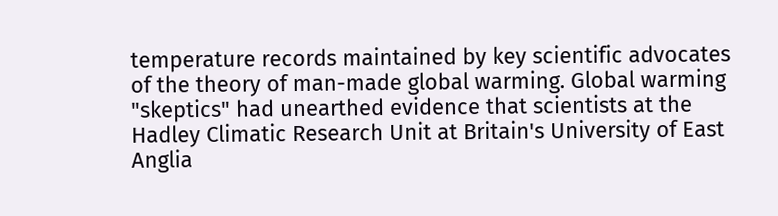temperature records maintained by key scientific advocates of the theory of man-made global warming. Global warming "skeptics" had unearthed evidence that scientists at the Hadley Climatic Research Unit at Britain's University of East Anglia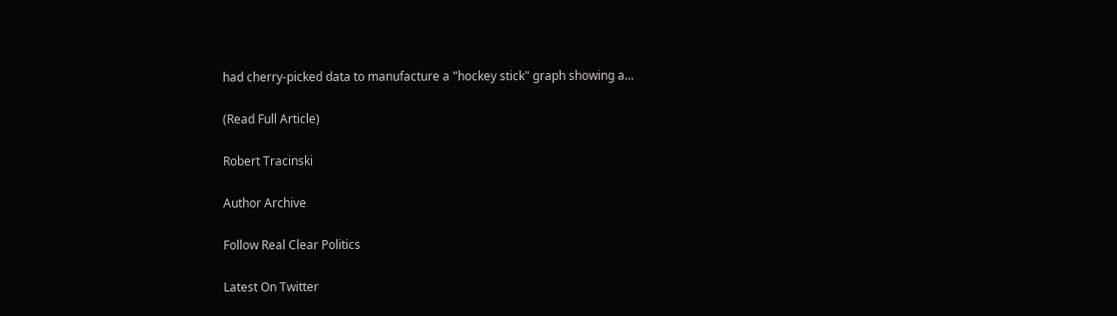had cherry-picked data to manufacture a "hockey stick" graph showing a...

(Read Full Article)

Robert Tracinski

Author Archive

Follow Real Clear Politics

Latest On Twitter